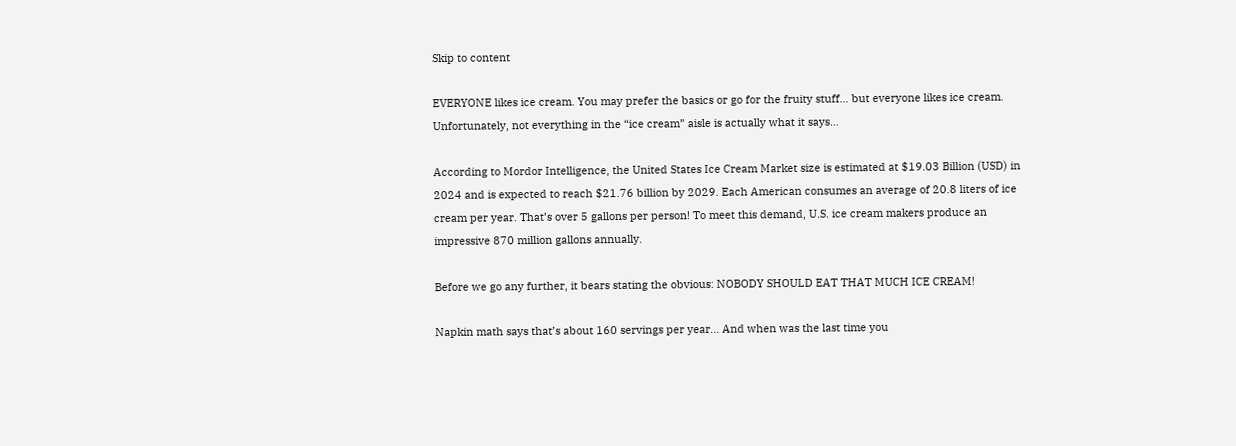Skip to content

EVERYONE likes ice cream. You may prefer the basics or go for the fruity stuff… but everyone likes ice cream. Unfortunately, not everything in the “ice cream” aisle is actually what it says…

According to Mordor Intelligence, the United States Ice Cream Market size is estimated at $19.03 Billion (USD) in 2024 and is expected to reach $21.76 billion by 2029. Each American consumes an average of 20.8 liters of ice cream per year. That’s over 5 gallons per person! To meet this demand, U.S. ice cream makers produce an impressive 870 million gallons annually.

Before we go any further, it bears stating the obvious: NOBODY SHOULD EAT THAT MUCH ICE CREAM!

Napkin math says that’s about 160 servings per year… And when was the last time you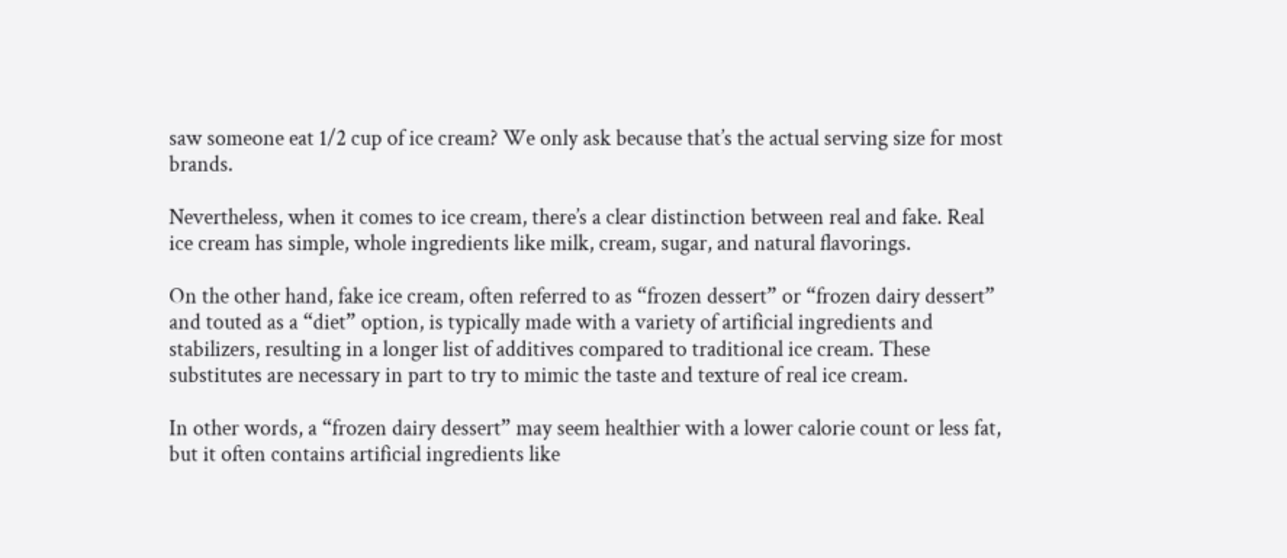saw someone eat 1/2 cup of ice cream? We only ask because that’s the actual serving size for most brands.

Nevertheless, when it comes to ice cream, there’s a clear distinction between real and fake. Real ice cream has simple, whole ingredients like milk, cream, sugar, and natural flavorings.

On the other hand, fake ice cream, often referred to as “frozen dessert” or “frozen dairy dessert” and touted as a “diet” option, is typically made with a variety of artificial ingredients and stabilizers, resulting in a longer list of additives compared to traditional ice cream. These substitutes are necessary in part to try to mimic the taste and texture of real ice cream.

In other words, a “frozen dairy dessert” may seem healthier with a lower calorie count or less fat, but it often contains artificial ingredients like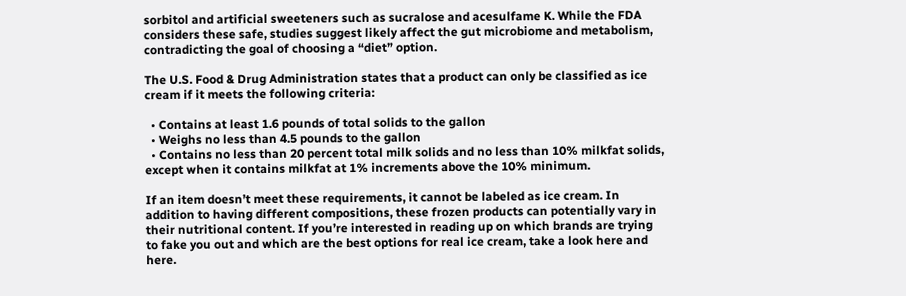sorbitol and artificial sweeteners such as sucralose and acesulfame K. While the FDA considers these safe, studies suggest likely affect the gut microbiome and metabolism, contradicting the goal of choosing a “diet” option.

The U.S. Food & Drug Administration states that a product can only be classified as ice cream if it meets the following criteria:

  • Contains at least 1.6 pounds of total solids to the gallon
  • Weighs no less than 4.5 pounds to the gallon
  • Contains no less than 20 percent total milk solids and no less than 10% milkfat solids, except when it contains milkfat at 1% increments above the 10% minimum.

If an item doesn’t meet these requirements, it cannot be labeled as ice cream. In addition to having different compositions, these frozen products can potentially vary in their nutritional content. If you’re interested in reading up on which brands are trying to fake you out and which are the best options for real ice cream, take a look here and here.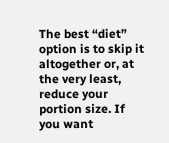The best “diet” option is to skip it altogether or, at the very least, reduce your portion size. If you want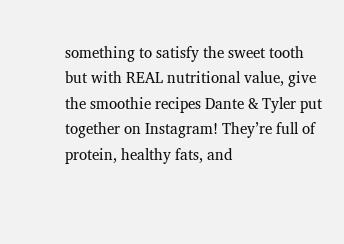something to satisfy the sweet tooth but with REAL nutritional value, give the smoothie recipes Dante & Tyler put together on Instagram! They’re full of protein, healthy fats, and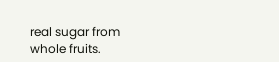real sugar from whole fruits.